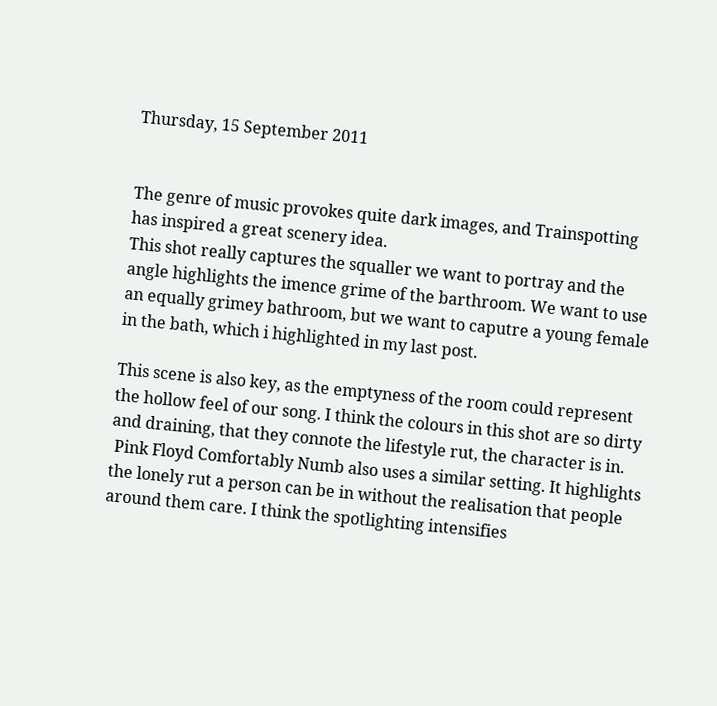Thursday, 15 September 2011


The genre of music provokes quite dark images, and Trainspotting has inspired a great scenery idea.
This shot really captures the squaller we want to portray and the angle highlights the imence grime of the barthroom. We want to use an equally grimey bathroom, but we want to caputre a young female in the bath, which i highlighted in my last post.

This scene is also key, as the emptyness of the room could represent the hollow feel of our song. I think the colours in this shot are so dirty and draining, that they connote the lifestyle rut, the character is in.
 Pink Floyd Comfortably Numb also uses a similar setting. It highlights the lonely rut a person can be in without the realisation that people around them care. I think the spotlighting intensifies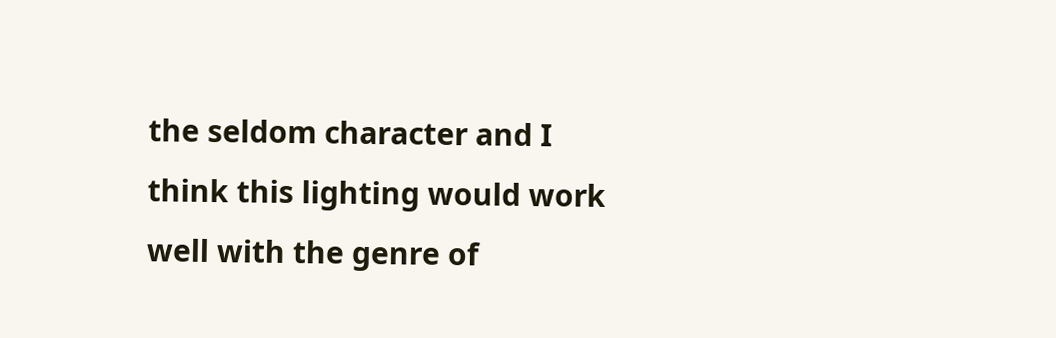the seldom character and I think this lighting would work well with the genre of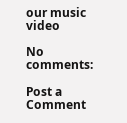our music video

No comments:

Post a Comment